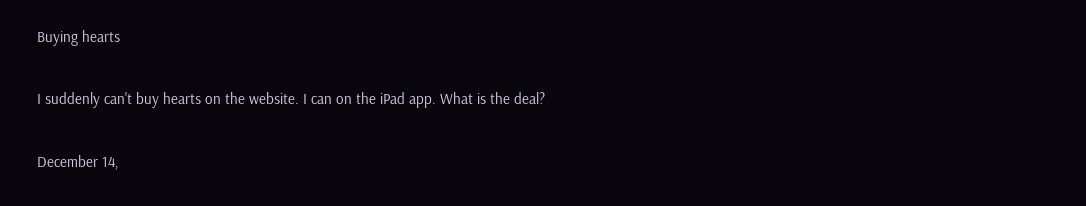Buying hearts

I suddenly can't buy hearts on the website. I can on the iPad app. What is the deal?

December 14,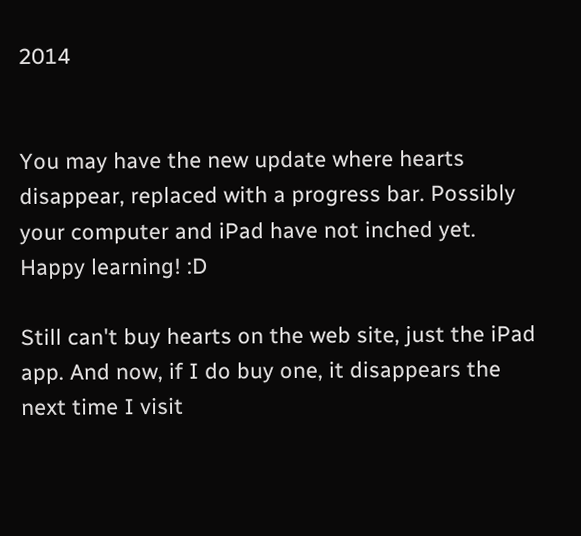2014


You may have the new update where hearts disappear, replaced with a progress bar. Possibly your computer and iPad have not inched yet. Happy learning! :D

Still can't buy hearts on the web site, just the iPad app. And now, if I do buy one, it disappears the next time I visit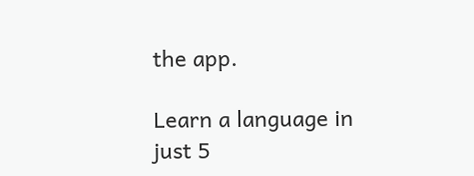the app.

Learn a language in just 5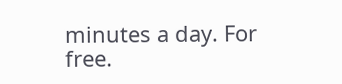minutes a day. For free.